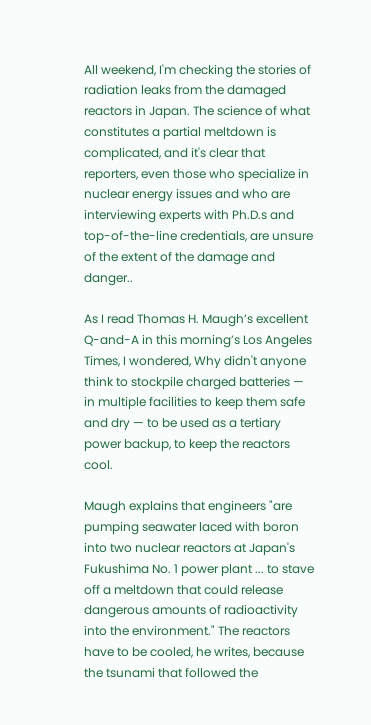All weekend, I'm checking the stories of radiation leaks from the damaged reactors in Japan. The science of what constitutes a partial meltdown is complicated, and it's clear that reporters, even those who specialize in nuclear energy issues and who are interviewing experts with Ph.D.s and top-of-the-line credentials, are unsure of the extent of the damage and danger..

As I read Thomas H. Maugh’s excellent Q-and-A in this morning’s Los Angeles Times, I wondered, Why didn't anyone think to stockpile charged batteries — in multiple facilities to keep them safe and dry — to be used as a tertiary power backup, to keep the reactors cool.

Maugh explains that engineers "are pumping seawater laced with boron into two nuclear reactors at Japan's Fukushima No. 1 power plant ... to stave off a meltdown that could release dangerous amounts of radioactivity into the environment." The reactors have to be cooled, he writes, because the tsunami that followed the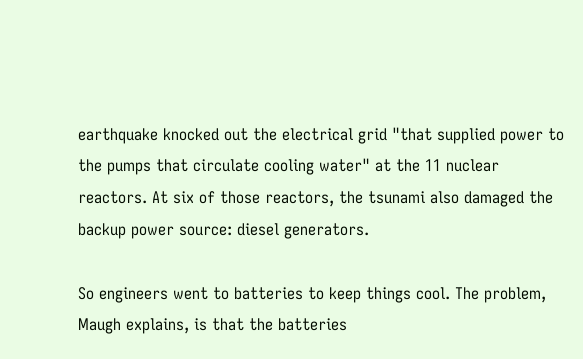earthquake knocked out the electrical grid "that supplied power to the pumps that circulate cooling water" at the 11 nuclear reactors. At six of those reactors, the tsunami also damaged the backup power source: diesel generators.

So engineers went to batteries to keep things cool. The problem, Maugh explains, is that the batteries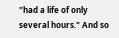"had a life of only several hours." And so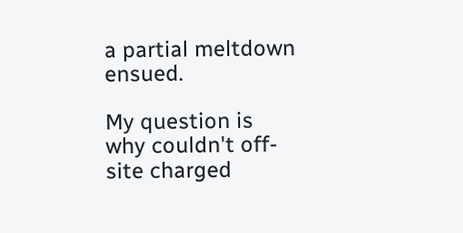a partial meltdown ensued.

My question is why couldn't off-site charged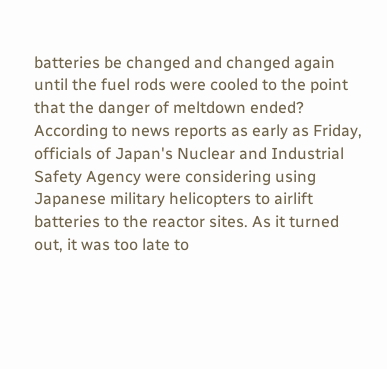batteries be changed and changed again until the fuel rods were cooled to the point that the danger of meltdown ended? According to news reports as early as Friday, officials of Japan's Nuclear and Industrial Safety Agency were considering using Japanese military helicopters to airlift batteries to the reactor sites. As it turned out, it was too late to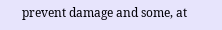prevent damage and some, at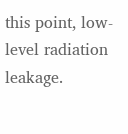this point, low-level radiation leakage.